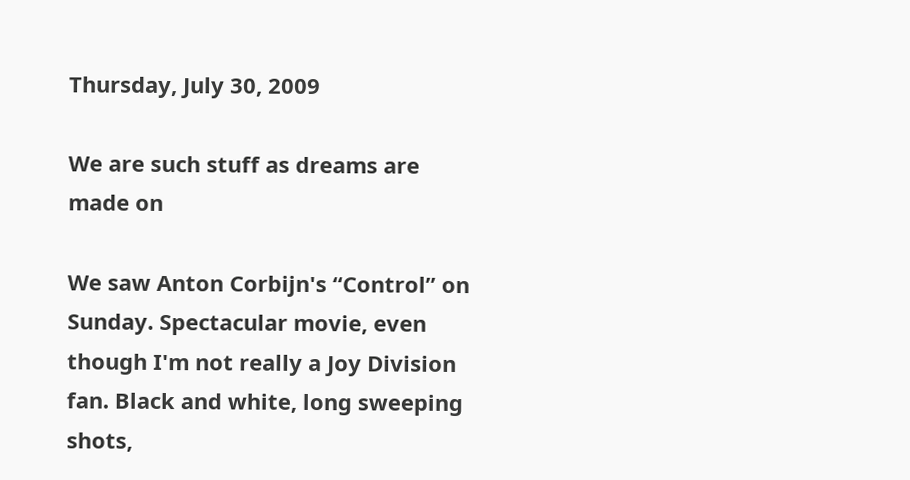Thursday, July 30, 2009

We are such stuff as dreams are made on

We saw Anton Corbijn's “Control” on Sunday. Spectacular movie, even though I'm not really a Joy Division fan. Black and white, long sweeping shots,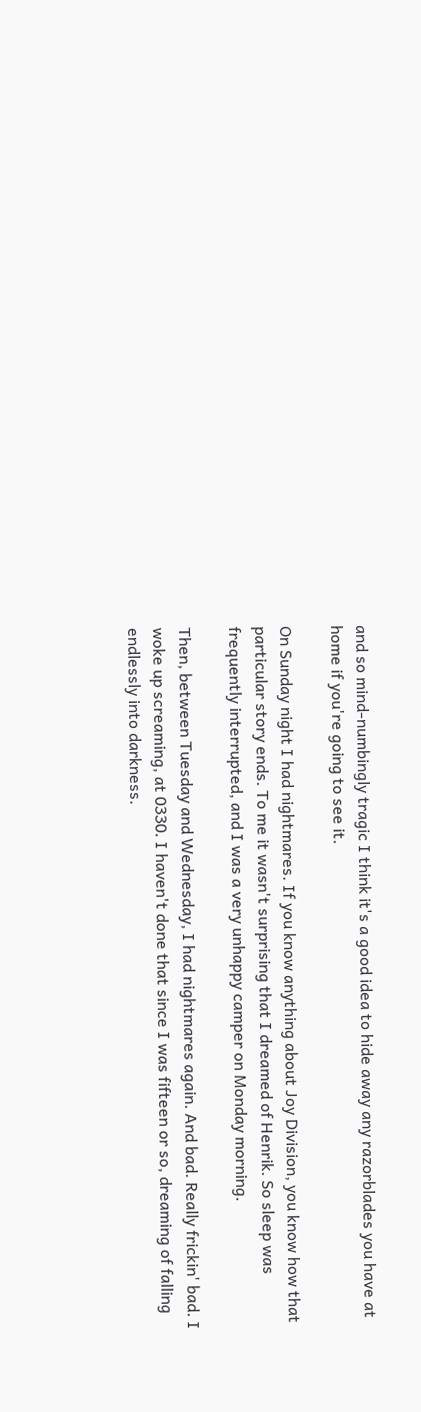and so mind-numbingly tragic I think it's a good idea to hide away any razorblades you have at home if you're going to see it.

On Sunday night I had nightmares. If you know anything about Joy Division, you know how that particular story ends. To me it wasn't surprising that I dreamed of Henrik. So sleep was frequently interrupted, and I was a very unhappy camper on Monday morning.

Then, between Tuesday and Wednesday, I had nightmares again. And bad. Really frickin' bad. I woke up screaming, at 0330. I haven't done that since I was fifteen or so, dreaming of falling endlessly into darkness.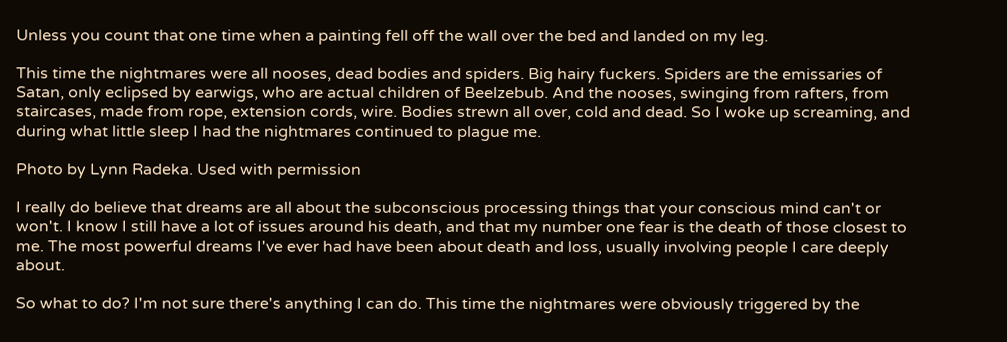Unless you count that one time when a painting fell off the wall over the bed and landed on my leg.

This time the nightmares were all nooses, dead bodies and spiders. Big hairy fuckers. Spiders are the emissaries of Satan, only eclipsed by earwigs, who are actual children of Beelzebub. And the nooses, swinging from rafters, from staircases, made from rope, extension cords, wire. Bodies strewn all over, cold and dead. So I woke up screaming, and during what little sleep I had the nightmares continued to plague me.

Photo by Lynn Radeka. Used with permission

I really do believe that dreams are all about the subconscious processing things that your conscious mind can't or won't. I know I still have a lot of issues around his death, and that my number one fear is the death of those closest to me. The most powerful dreams I've ever had have been about death and loss, usually involving people I care deeply about.

So what to do? I'm not sure there's anything I can do. This time the nightmares were obviously triggered by the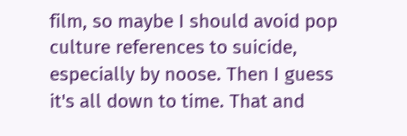film, so maybe I should avoid pop culture references to suicide, especially by noose. Then I guess it's all down to time. That and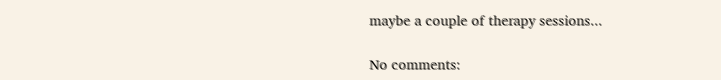maybe a couple of therapy sessions...

No comments: